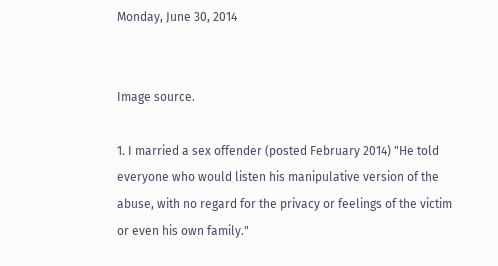Monday, June 30, 2014


Image source.

1. I married a sex offender (posted February 2014) "He told everyone who would listen his manipulative version of the abuse, with no regard for the privacy or feelings of the victim or even his own family."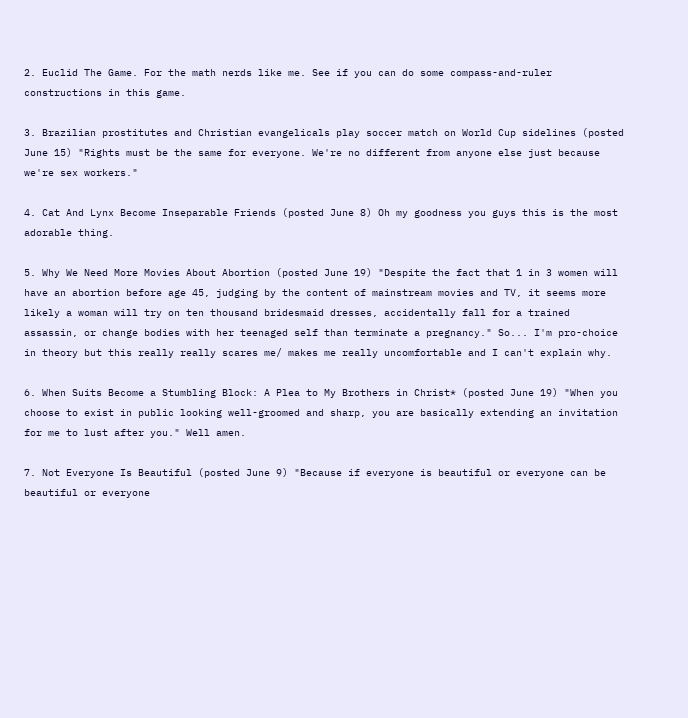2. Euclid The Game. For the math nerds like me. See if you can do some compass-and-ruler constructions in this game.

3. Brazilian prostitutes and Christian evangelicals play soccer match on World Cup sidelines (posted June 15) "Rights must be the same for everyone. We're no different from anyone else just because we're sex workers."

4. Cat And Lynx Become Inseparable Friends (posted June 8) Oh my goodness you guys this is the most adorable thing.

5. Why We Need More Movies About Abortion (posted June 19) "Despite the fact that 1 in 3 women will have an abortion before age 45, judging by the content of mainstream movies and TV, it seems more likely a woman will try on ten thousand bridesmaid dresses, accidentally fall for a trained assassin, or change bodies with her teenaged self than terminate a pregnancy." So... I'm pro-choice in theory but this really really scares me/ makes me really uncomfortable and I can't explain why.

6. When Suits Become a Stumbling Block: A Plea to My Brothers in Christ* (posted June 19) "When you choose to exist in public looking well-groomed and sharp, you are basically extending an invitation for me to lust after you." Well amen.

7. Not Everyone Is Beautiful (posted June 9) "Because if everyone is beautiful or everyone can be beautiful or everyone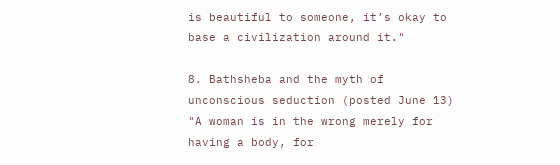is beautiful to someone, it’s okay to base a civilization around it."

8. Bathsheba and the myth of unconscious seduction (posted June 13) "A woman is in the wrong merely for having a body, for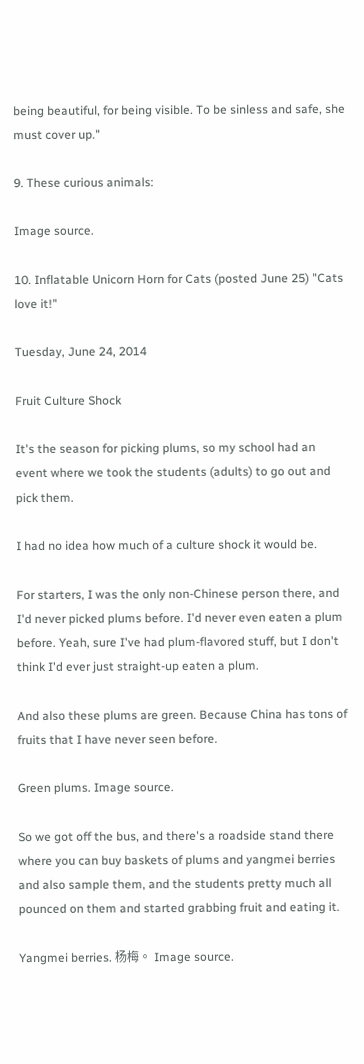being beautiful, for being visible. To be sinless and safe, she must cover up."

9. These curious animals:

Image source.

10. Inflatable Unicorn Horn for Cats (posted June 25) "Cats love it!"

Tuesday, June 24, 2014

Fruit Culture Shock

It's the season for picking plums, so my school had an event where we took the students (adults) to go out and pick them.

I had no idea how much of a culture shock it would be.

For starters, I was the only non-Chinese person there, and I'd never picked plums before. I'd never even eaten a plum before. Yeah, sure I've had plum-flavored stuff, but I don't think I'd ever just straight-up eaten a plum.

And also these plums are green. Because China has tons of fruits that I have never seen before.

Green plums. Image source.

So we got off the bus, and there's a roadside stand there where you can buy baskets of plums and yangmei berries and also sample them, and the students pretty much all pounced on them and started grabbing fruit and eating it.

Yangmei berries. 杨梅。 Image source.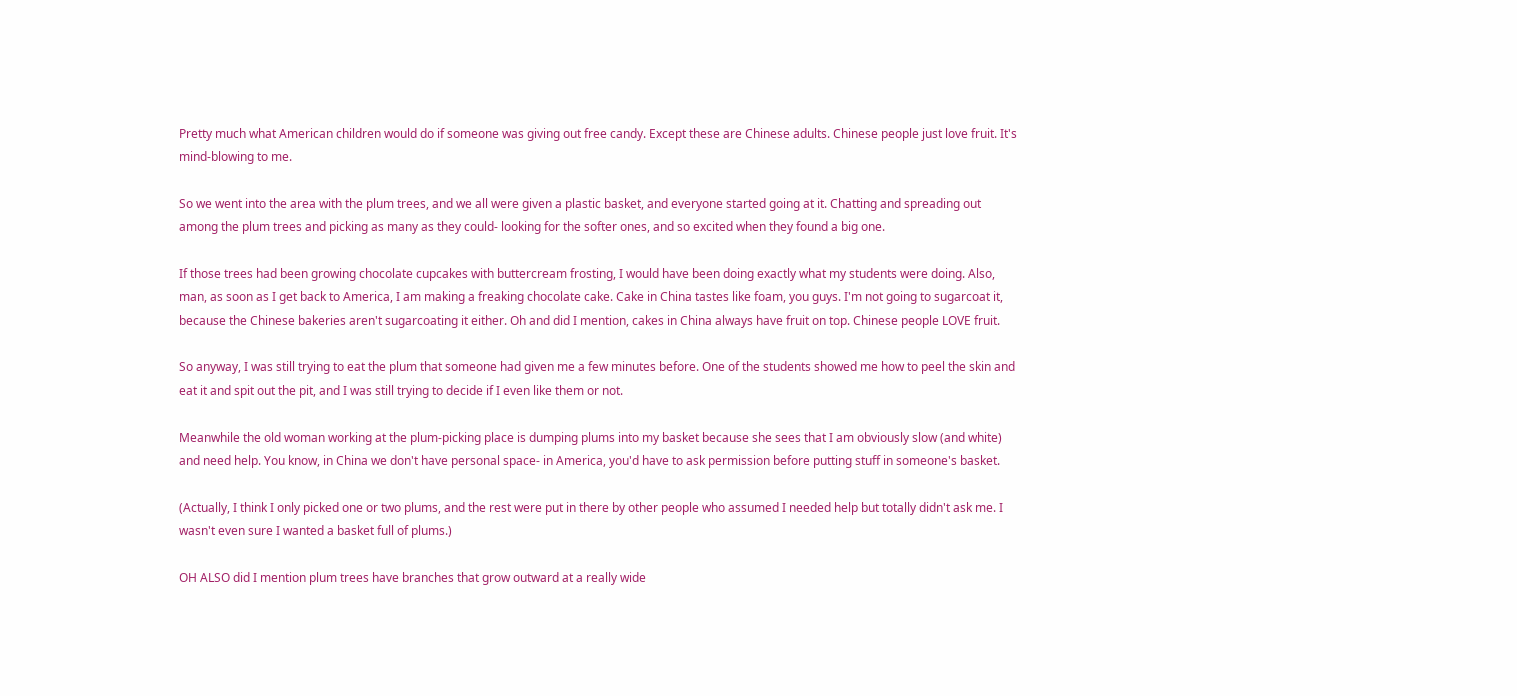Pretty much what American children would do if someone was giving out free candy. Except these are Chinese adults. Chinese people just love fruit. It's mind-blowing to me.

So we went into the area with the plum trees, and we all were given a plastic basket, and everyone started going at it. Chatting and spreading out among the plum trees and picking as many as they could- looking for the softer ones, and so excited when they found a big one.

If those trees had been growing chocolate cupcakes with buttercream frosting, I would have been doing exactly what my students were doing. Also, man, as soon as I get back to America, I am making a freaking chocolate cake. Cake in China tastes like foam, you guys. I'm not going to sugarcoat it, because the Chinese bakeries aren't sugarcoating it either. Oh and did I mention, cakes in China always have fruit on top. Chinese people LOVE fruit.

So anyway, I was still trying to eat the plum that someone had given me a few minutes before. One of the students showed me how to peel the skin and eat it and spit out the pit, and I was still trying to decide if I even like them or not.

Meanwhile the old woman working at the plum-picking place is dumping plums into my basket because she sees that I am obviously slow (and white) and need help. You know, in China we don't have personal space- in America, you'd have to ask permission before putting stuff in someone's basket.

(Actually, I think I only picked one or two plums, and the rest were put in there by other people who assumed I needed help but totally didn't ask me. I wasn't even sure I wanted a basket full of plums.)

OH ALSO did I mention plum trees have branches that grow outward at a really wide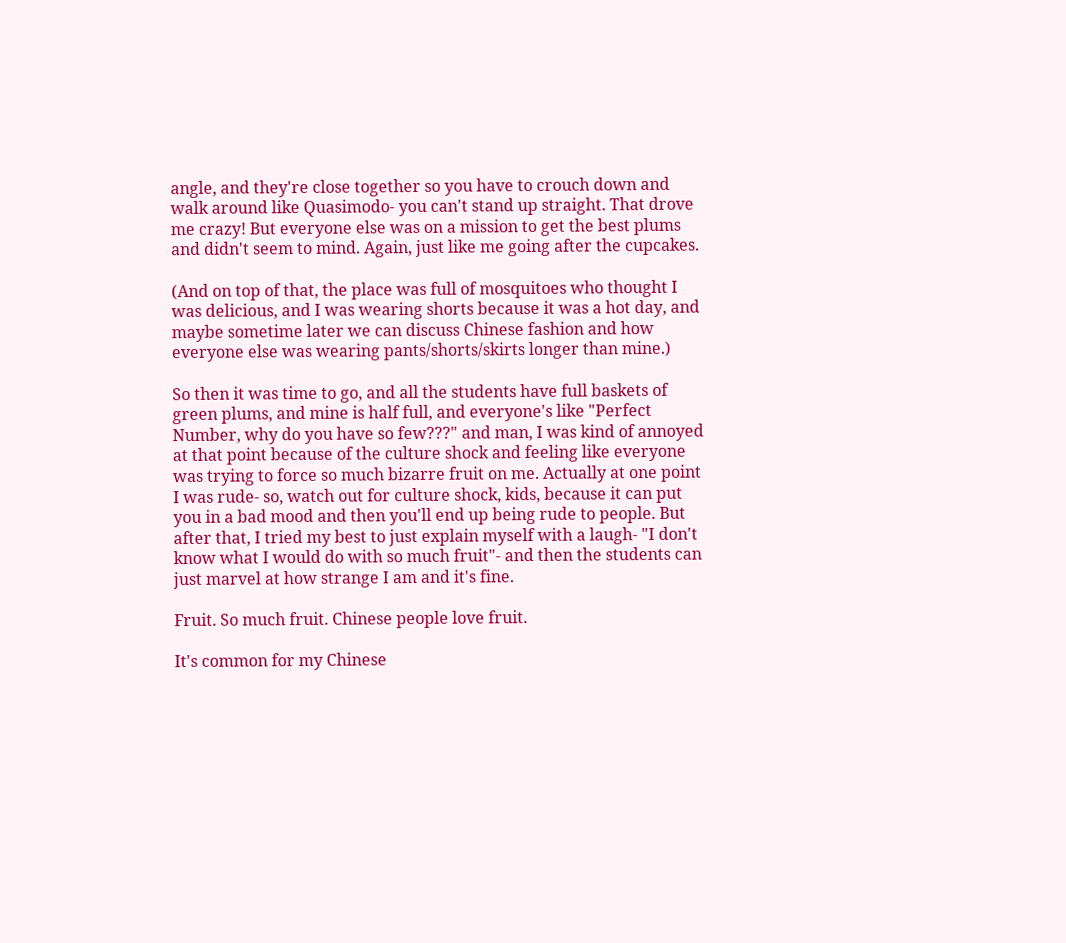angle, and they're close together so you have to crouch down and walk around like Quasimodo- you can't stand up straight. That drove me crazy! But everyone else was on a mission to get the best plums and didn't seem to mind. Again, just like me going after the cupcakes.

(And on top of that, the place was full of mosquitoes who thought I was delicious, and I was wearing shorts because it was a hot day, and maybe sometime later we can discuss Chinese fashion and how everyone else was wearing pants/shorts/skirts longer than mine.)

So then it was time to go, and all the students have full baskets of green plums, and mine is half full, and everyone's like "Perfect Number, why do you have so few???" and man, I was kind of annoyed at that point because of the culture shock and feeling like everyone was trying to force so much bizarre fruit on me. Actually at one point I was rude- so, watch out for culture shock, kids, because it can put you in a bad mood and then you'll end up being rude to people. But after that, I tried my best to just explain myself with a laugh- "I don't know what I would do with so much fruit"- and then the students can just marvel at how strange I am and it's fine.

Fruit. So much fruit. Chinese people love fruit.

It's common for my Chinese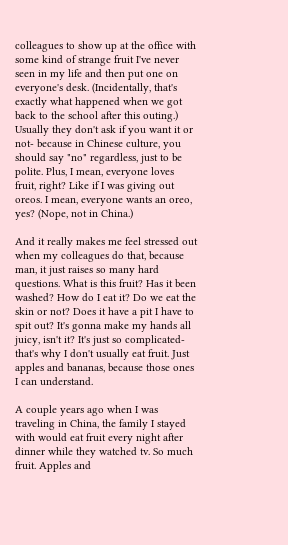colleagues to show up at the office with some kind of strange fruit I've never seen in my life and then put one on everyone's desk. (Incidentally, that's exactly what happened when we got back to the school after this outing.) Usually they don't ask if you want it or not- because in Chinese culture, you should say "no" regardless, just to be polite. Plus, I mean, everyone loves fruit, right? Like if I was giving out oreos. I mean, everyone wants an oreo, yes? (Nope, not in China.)

And it really makes me feel stressed out when my colleagues do that, because man, it just raises so many hard questions. What is this fruit? Has it been washed? How do I eat it? Do we eat the skin or not? Does it have a pit I have to spit out? It's gonna make my hands all juicy, isn't it? It's just so complicated- that's why I don't usually eat fruit. Just apples and bananas, because those ones I can understand.

A couple years ago when I was traveling in China, the family I stayed with would eat fruit every night after dinner while they watched tv. So much fruit. Apples and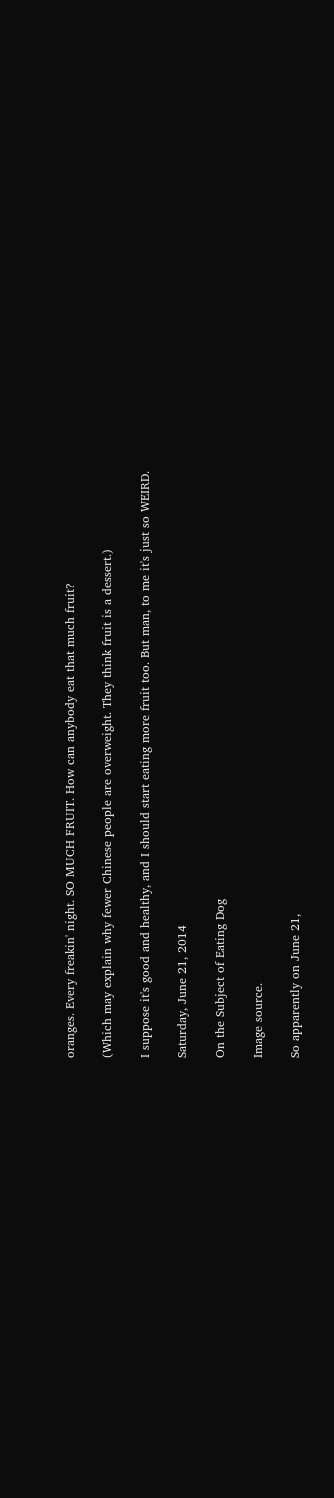oranges. Every freakin' night. SO MUCH FRUIT. How can anybody eat that much fruit?

(Which may explain why fewer Chinese people are overweight. They think fruit is a dessert.)

I suppose it's good and healthy, and I should start eating more fruit too. But man, to me it's just so WEIRD.

Saturday, June 21, 2014

On the Subject of Eating Dog

Image source.

So apparently on June 21,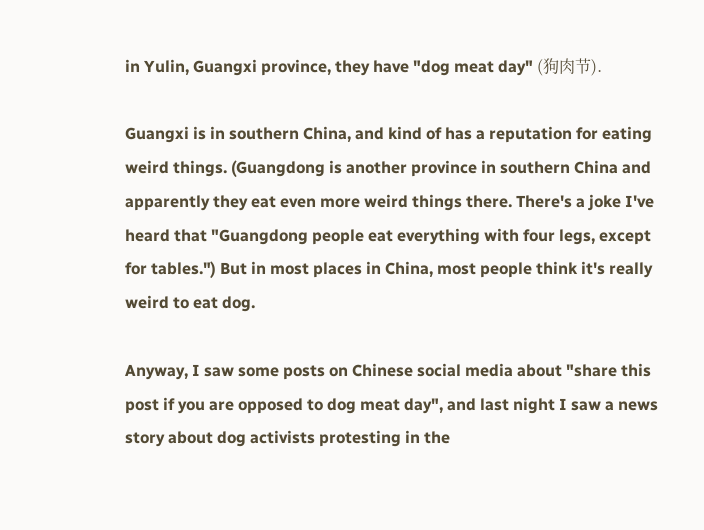in Yulin, Guangxi province, they have "dog meat day" (狗肉节).

Guangxi is in southern China, and kind of has a reputation for eating weird things. (Guangdong is another province in southern China and apparently they eat even more weird things there. There's a joke I've heard that "Guangdong people eat everything with four legs, except for tables.") But in most places in China, most people think it's really weird to eat dog.

Anyway, I saw some posts on Chinese social media about "share this post if you are opposed to dog meat day", and last night I saw a news story about dog activists protesting in the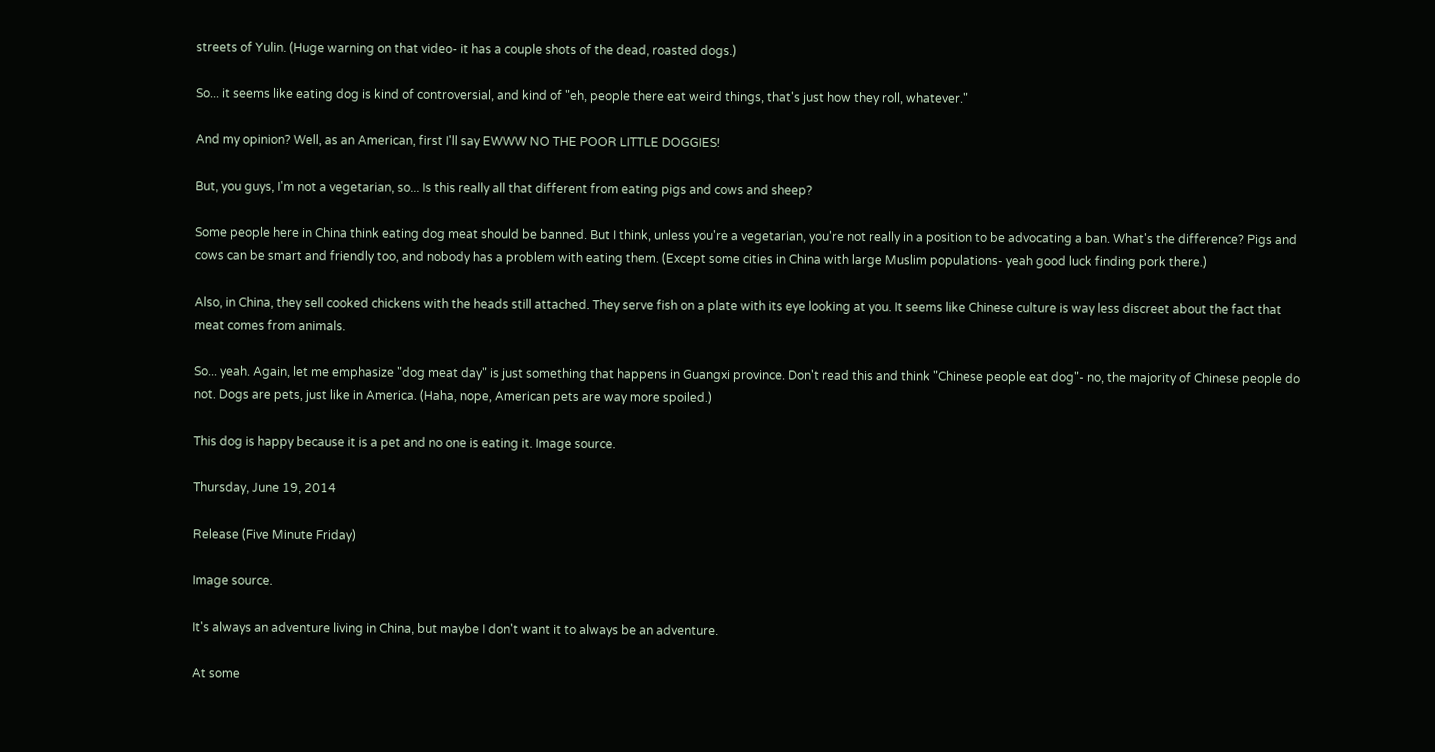streets of Yulin. (Huge warning on that video- it has a couple shots of the dead, roasted dogs.)

So... it seems like eating dog is kind of controversial, and kind of "eh, people there eat weird things, that's just how they roll, whatever."

And my opinion? Well, as an American, first I'll say EWWW NO THE POOR LITTLE DOGGIES!

But, you guys, I'm not a vegetarian, so... Is this really all that different from eating pigs and cows and sheep?

Some people here in China think eating dog meat should be banned. But I think, unless you're a vegetarian, you're not really in a position to be advocating a ban. What's the difference? Pigs and cows can be smart and friendly too, and nobody has a problem with eating them. (Except some cities in China with large Muslim populations- yeah good luck finding pork there.)

Also, in China, they sell cooked chickens with the heads still attached. They serve fish on a plate with its eye looking at you. It seems like Chinese culture is way less discreet about the fact that meat comes from animals.

So... yeah. Again, let me emphasize "dog meat day" is just something that happens in Guangxi province. Don't read this and think "Chinese people eat dog"- no, the majority of Chinese people do not. Dogs are pets, just like in America. (Haha, nope, American pets are way more spoiled.)

This dog is happy because it is a pet and no one is eating it. Image source.

Thursday, June 19, 2014

Release (Five Minute Friday)

Image source.

It's always an adventure living in China, but maybe I don't want it to always be an adventure.

At some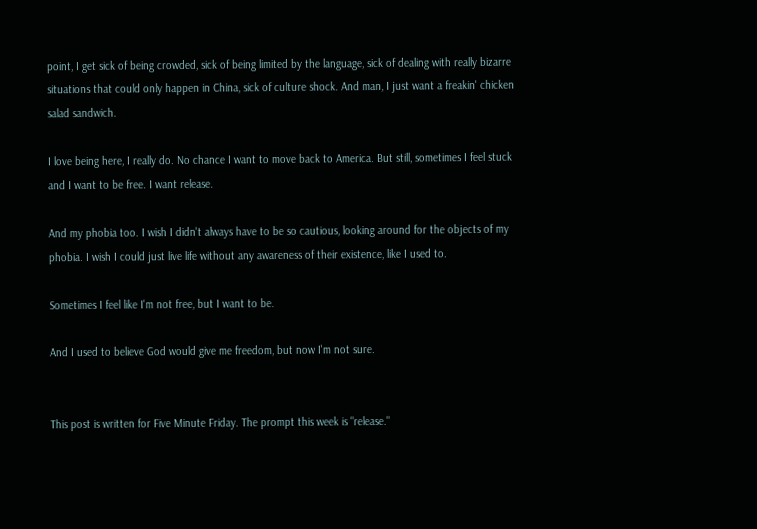point, I get sick of being crowded, sick of being limited by the language, sick of dealing with really bizarre situations that could only happen in China, sick of culture shock. And man, I just want a freakin' chicken salad sandwich.

I love being here, I really do. No chance I want to move back to America. But still, sometimes I feel stuck and I want to be free. I want release.

And my phobia too. I wish I didn't always have to be so cautious, looking around for the objects of my phobia. I wish I could just live life without any awareness of their existence, like I used to.

Sometimes I feel like I'm not free, but I want to be.

And I used to believe God would give me freedom, but now I'm not sure.


This post is written for Five Minute Friday. The prompt this week is "release."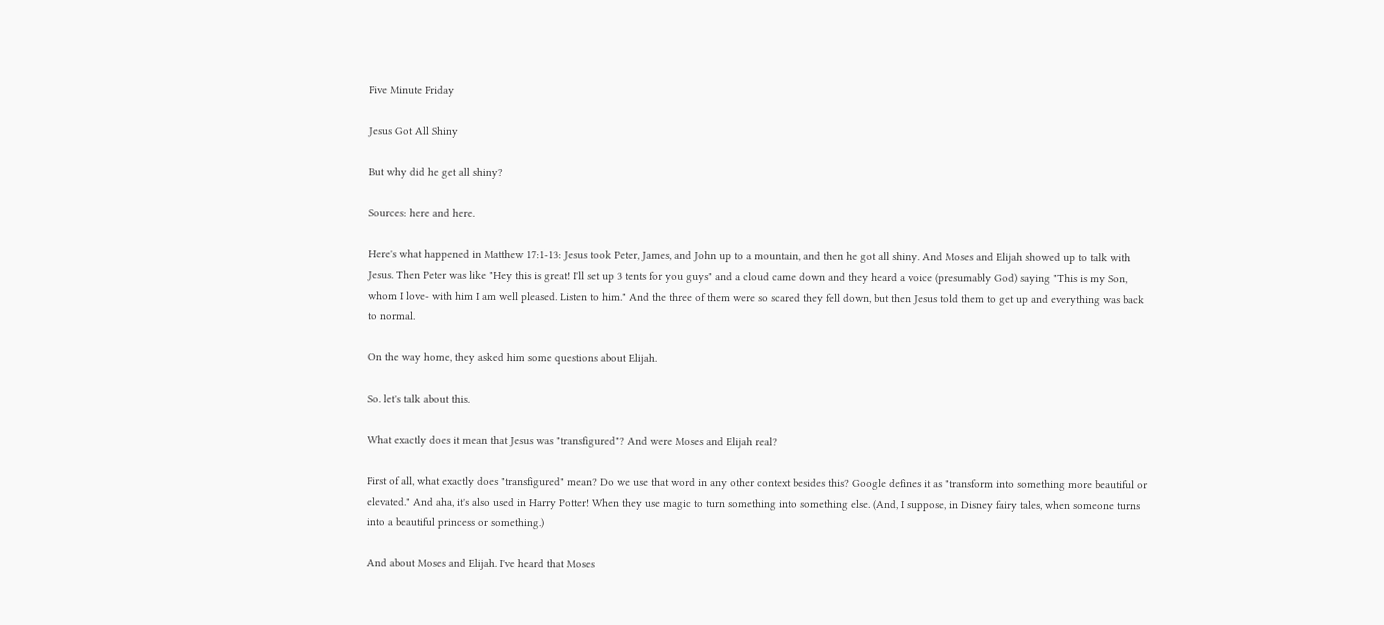Five Minute Friday

Jesus Got All Shiny

But why did he get all shiny?

Sources: here and here.

Here's what happened in Matthew 17:1-13: Jesus took Peter, James, and John up to a mountain, and then he got all shiny. And Moses and Elijah showed up to talk with Jesus. Then Peter was like "Hey this is great! I'll set up 3 tents for you guys" and a cloud came down and they heard a voice (presumably God) saying "This is my Son, whom I love- with him I am well pleased. Listen to him." And the three of them were so scared they fell down, but then Jesus told them to get up and everything was back to normal.

On the way home, they asked him some questions about Elijah.

So. let's talk about this.

What exactly does it mean that Jesus was "transfigured"? And were Moses and Elijah real?

First of all, what exactly does "transfigured" mean? Do we use that word in any other context besides this? Google defines it as "transform into something more beautiful or elevated." And aha, it's also used in Harry Potter! When they use magic to turn something into something else. (And, I suppose, in Disney fairy tales, when someone turns into a beautiful princess or something.)

And about Moses and Elijah. I've heard that Moses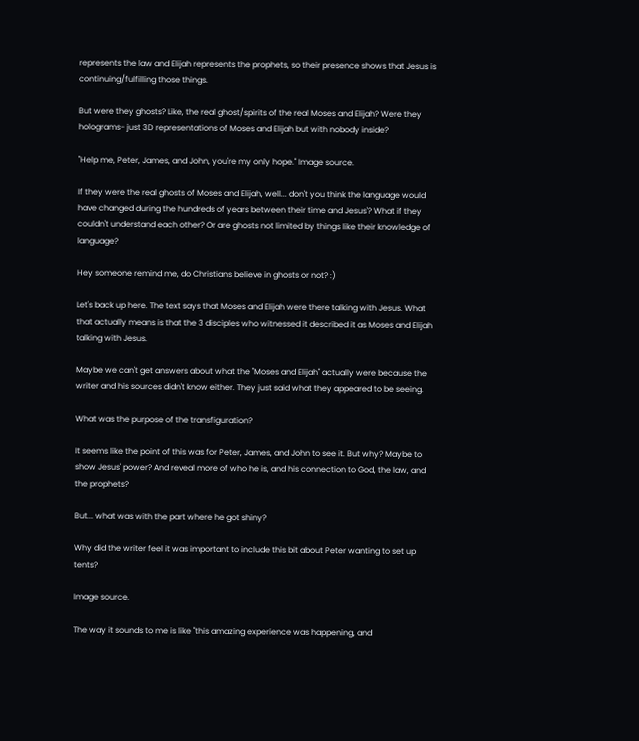represents the law and Elijah represents the prophets, so their presence shows that Jesus is continuing/fulfilling those things.

But were they ghosts? Like, the real ghost/spirits of the real Moses and Elijah? Were they holograms- just 3D representations of Moses and Elijah but with nobody inside?

"Help me, Peter, James, and John, you're my only hope." Image source.

If they were the real ghosts of Moses and Elijah, well... don't you think the language would have changed during the hundreds of years between their time and Jesus'? What if they couldn't understand each other? Or are ghosts not limited by things like their knowledge of language?

Hey someone remind me, do Christians believe in ghosts or not? :)

Let's back up here. The text says that Moses and Elijah were there talking with Jesus. What that actually means is that the 3 disciples who witnessed it described it as Moses and Elijah talking with Jesus.

Maybe we can't get answers about what the "Moses and Elijah" actually were because the writer and his sources didn't know either. They just said what they appeared to be seeing.

What was the purpose of the transfiguration?

It seems like the point of this was for Peter, James, and John to see it. But why? Maybe to show Jesus' power? And reveal more of who he is, and his connection to God, the law, and the prophets?

But... what was with the part where he got shiny?

Why did the writer feel it was important to include this bit about Peter wanting to set up tents?

Image source.

The way it sounds to me is like "this amazing experience was happening, and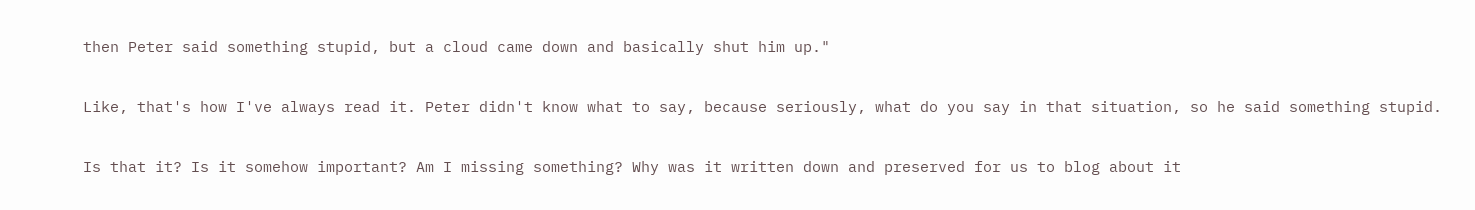then Peter said something stupid, but a cloud came down and basically shut him up."

Like, that's how I've always read it. Peter didn't know what to say, because seriously, what do you say in that situation, so he said something stupid.

Is that it? Is it somehow important? Am I missing something? Why was it written down and preserved for us to blog about it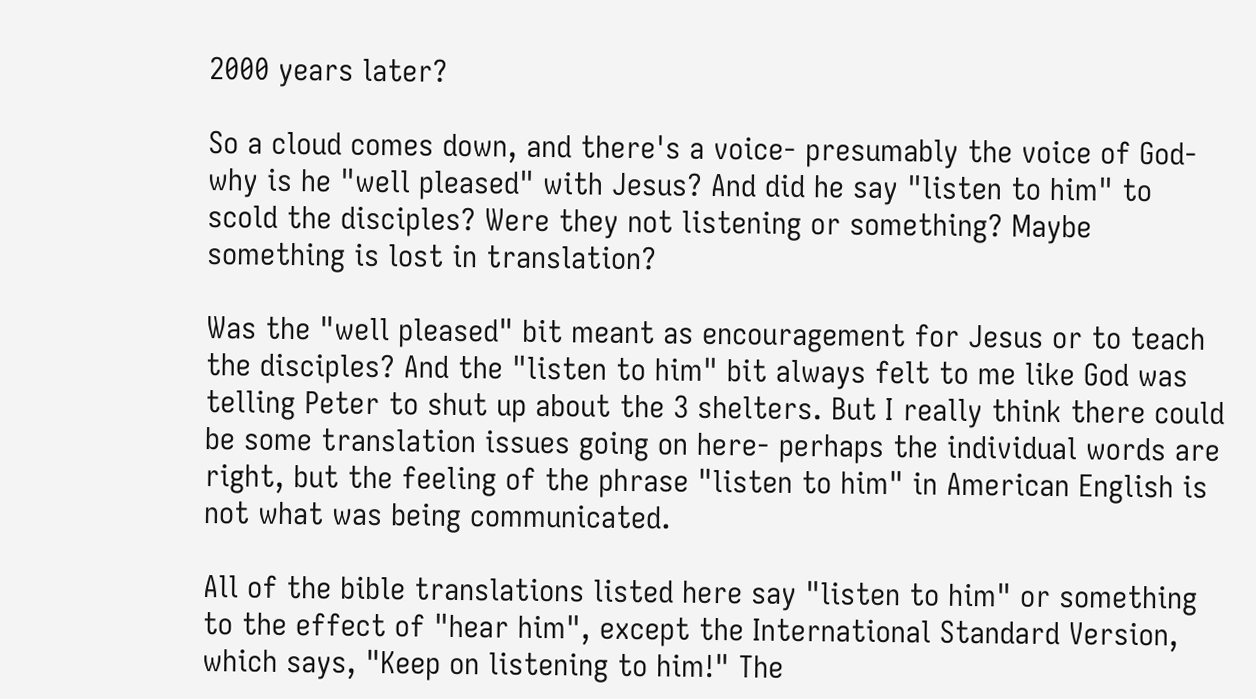2000 years later?

So a cloud comes down, and there's a voice- presumably the voice of God- why is he "well pleased" with Jesus? And did he say "listen to him" to scold the disciples? Were they not listening or something? Maybe something is lost in translation?

Was the "well pleased" bit meant as encouragement for Jesus or to teach the disciples? And the "listen to him" bit always felt to me like God was telling Peter to shut up about the 3 shelters. But I really think there could be some translation issues going on here- perhaps the individual words are right, but the feeling of the phrase "listen to him" in American English is not what was being communicated.

All of the bible translations listed here say "listen to him" or something to the effect of "hear him", except the International Standard Version, which says, "Keep on listening to him!" The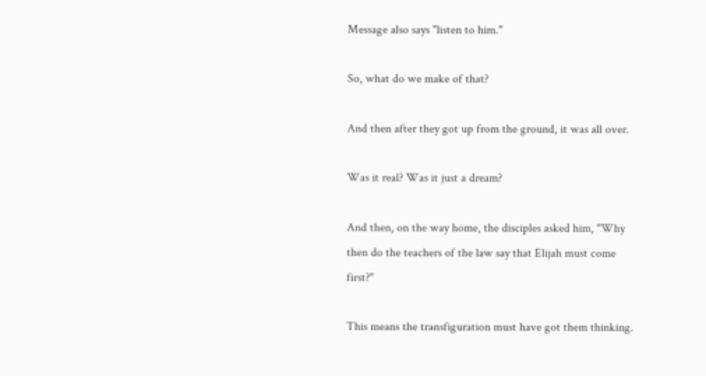Message also says "listen to him."

So, what do we make of that?

And then after they got up from the ground, it was all over.

Was it real? Was it just a dream?

And then, on the way home, the disciples asked him, "Why then do the teachers of the law say that Elijah must come first?"

This means the transfiguration must have got them thinking.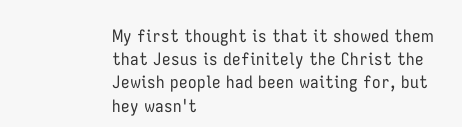My first thought is that it showed them that Jesus is definitely the Christ the Jewish people had been waiting for, but hey wasn't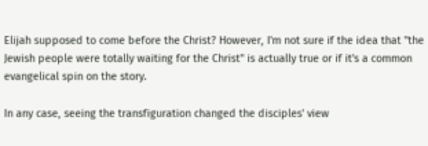Elijah supposed to come before the Christ? However, I'm not sure if the idea that "the Jewish people were totally waiting for the Christ" is actually true or if it's a common evangelical spin on the story.

In any case, seeing the transfiguration changed the disciples' view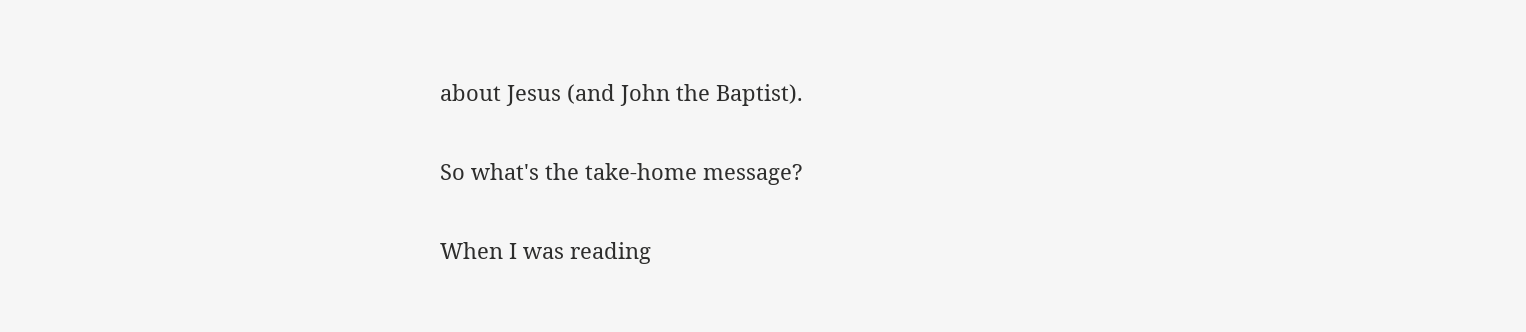about Jesus (and John the Baptist).

So what's the take-home message?

When I was reading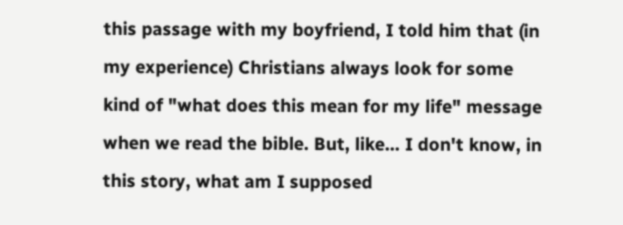this passage with my boyfriend, I told him that (in my experience) Christians always look for some kind of "what does this mean for my life" message when we read the bible. But, like... I don't know, in this story, what am I supposed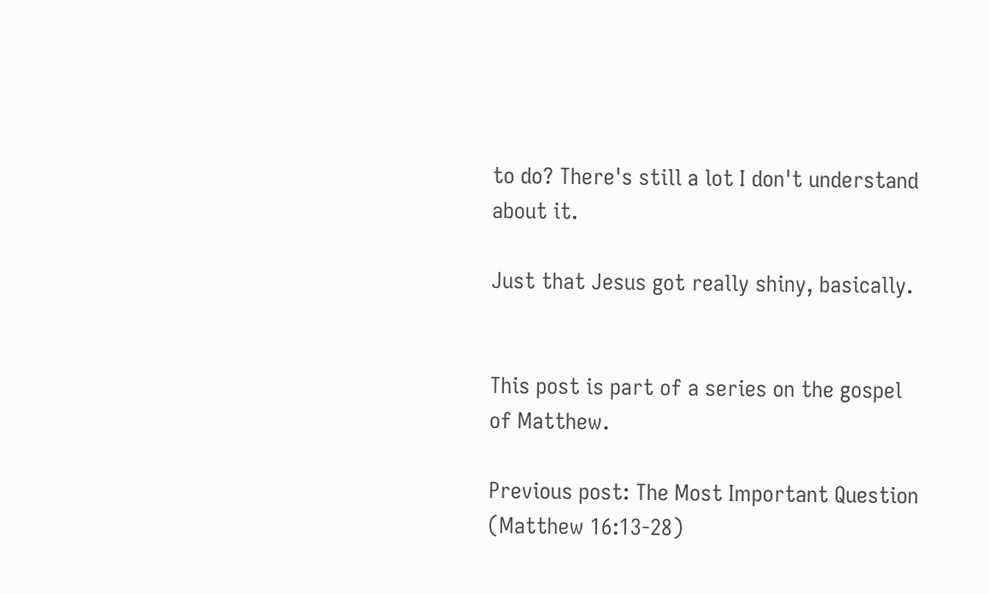to do? There's still a lot I don't understand about it.

Just that Jesus got really shiny, basically.


This post is part of a series on the gospel of Matthew.

Previous post: The Most Important Question (Matthew 16:13-28)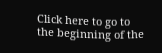Click here to go to the beginning of the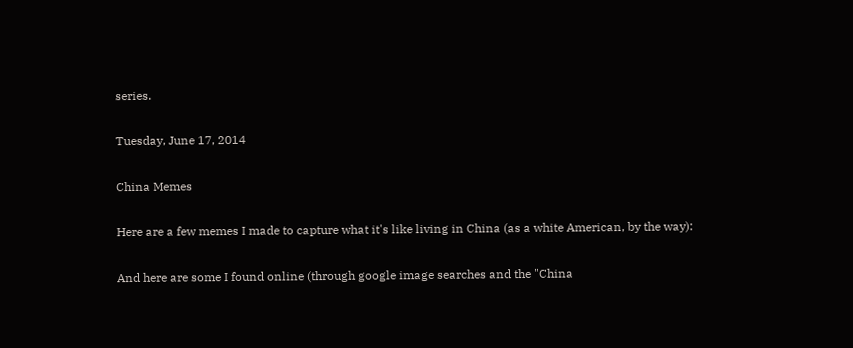series.

Tuesday, June 17, 2014

China Memes

Here are a few memes I made to capture what it's like living in China (as a white American, by the way):

And here are some I found online (through google image searches and the "China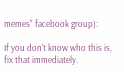memes" facebook group):

If you don't know who this is, fix that immediately.